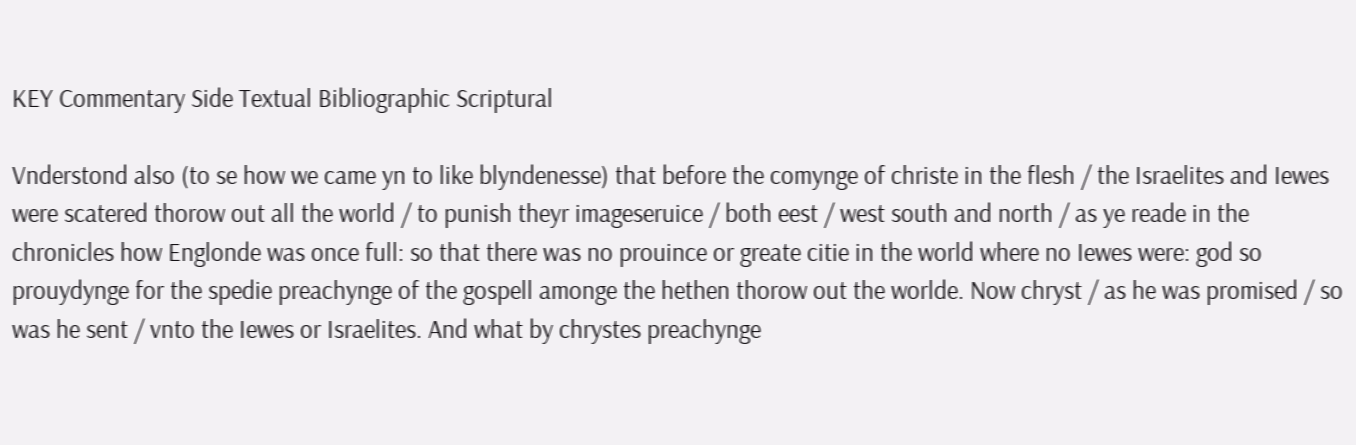KEY Commentary Side Textual Bibliographic Scriptural

Vnderstond also (to se how we came yn to like blyndenesse) that before the comynge of christe in the flesh / the Israelites and Iewes were scatered thorow out all the world / to punish theyr imageseruice / both eest / west south and north / as ye reade in the chronicles how Englonde was once full: so that there was no prouince or greate citie in the world where no Iewes were: god so prouydynge for the spedie preachynge of the gospell amonge the hethen thorow out the worlde. Now chryst / as he was promised / so was he sent / vnto the Iewes or Israelites. And what by chrystes preachynge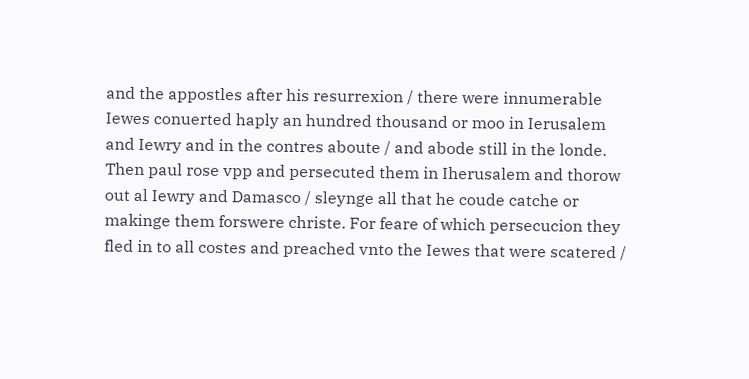and the appostles after his resurrexion / there were innumerable Iewes conuerted haply an hundred thousand or moo in Ierusalem and Iewry and in the contres aboute / and abode still in the londe. Then paul rose vpp and persecuted them in Iherusalem and thorow out al Iewry and Damasco / sleynge all that he coude catche or makinge them forswere christe. For feare of which persecucion they fled in to all costes and preached vnto the Iewes that were scatered /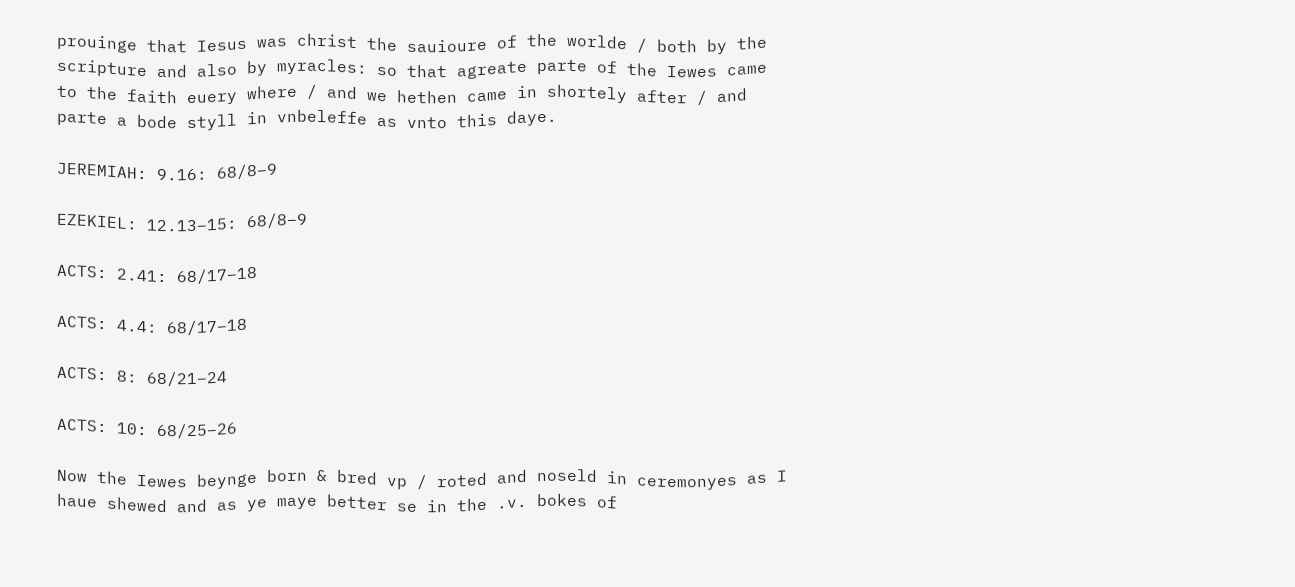prouinge that Iesus was christ the sauioure of the worlde / both by the scripture and also by myracles: so that agreate parte of the Iewes came to the faith euery where / and we hethen came in shortely after / and parte a bode styll in vnbeleffe as vnto this daye.

JEREMIAH: 9.16: 68/8–9

EZEKIEL: 12.13–15: 68/8–9

ACTS: 2.41: 68/17–18

ACTS: 4.4: 68/17–18

ACTS: 8: 68/21–24

ACTS: 10: 68/25–26

Now the Iewes beynge born & bred vp / roted and noseld in ceremonyes as I haue shewed and as ye maye better se in the .v. bokes of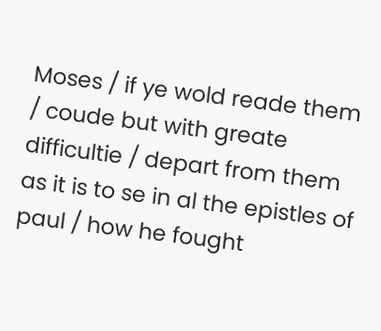Moses / if ye wold reade them / coude but with greate difficultie / depart from them as it is to se in al the epistles of paul / how he fought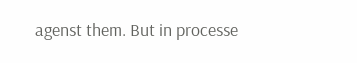agenst them. But in processe